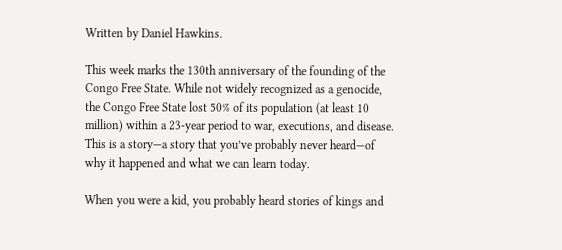Written by Daniel Hawkins.

This week marks the 130th anniversary of the founding of the Congo Free State. While not widely recognized as a genocide, the Congo Free State lost 50% of its population (at least 10 million) within a 23-year period to war, executions, and disease. This is a story—a story that you’ve probably never heard—of why it happened and what we can learn today.

When you were a kid, you probably heard stories of kings and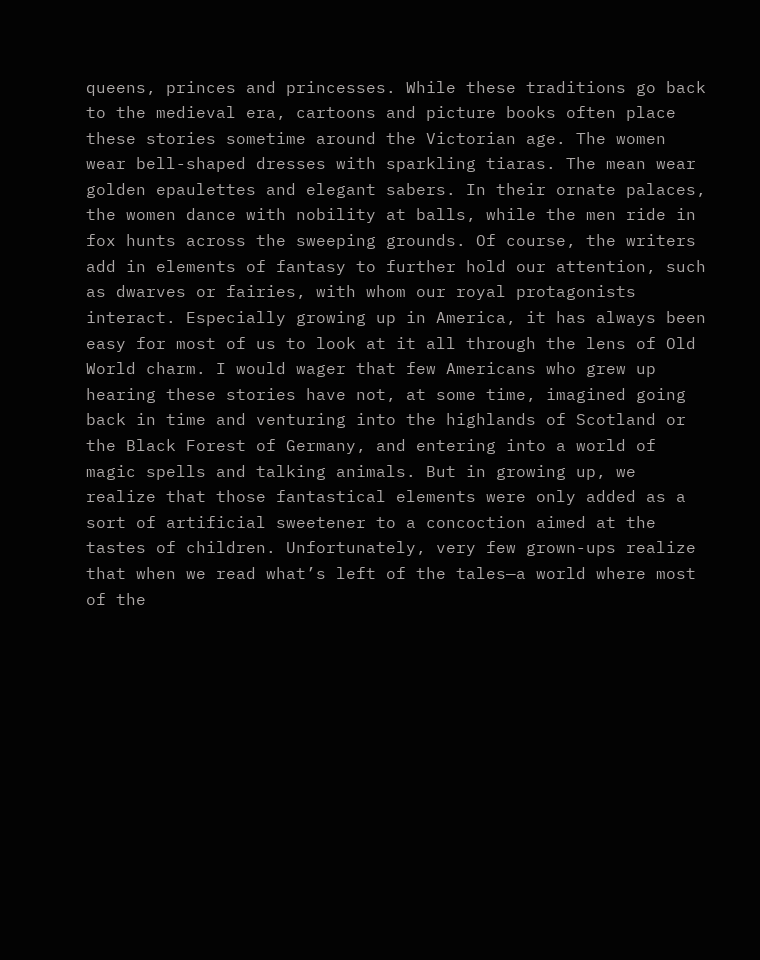queens, princes and princesses. While these traditions go back to the medieval era, cartoons and picture books often place these stories sometime around the Victorian age. The women wear bell-shaped dresses with sparkling tiaras. The mean wear golden epaulettes and elegant sabers. In their ornate palaces, the women dance with nobility at balls, while the men ride in fox hunts across the sweeping grounds. Of course, the writers add in elements of fantasy to further hold our attention, such as dwarves or fairies, with whom our royal protagonists interact. Especially growing up in America, it has always been easy for most of us to look at it all through the lens of Old World charm. I would wager that few Americans who grew up hearing these stories have not, at some time, imagined going back in time and venturing into the highlands of Scotland or the Black Forest of Germany, and entering into a world of magic spells and talking animals. But in growing up, we realize that those fantastical elements were only added as a sort of artificial sweetener to a concoction aimed at the tastes of children. Unfortunately, very few grown-ups realize that when we read what’s left of the tales—a world where most of the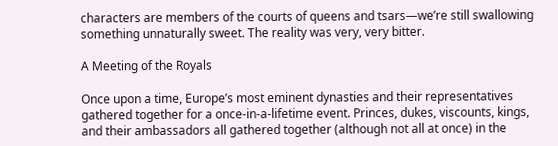characters are members of the courts of queens and tsars—we’re still swallowing something unnaturally sweet. The reality was very, very bitter.

A Meeting of the Royals

Once upon a time, Europe’s most eminent dynasties and their representatives gathered together for a once-in-a-lifetime event. Princes, dukes, viscounts, kings, and their ambassadors all gathered together (although not all at once) in the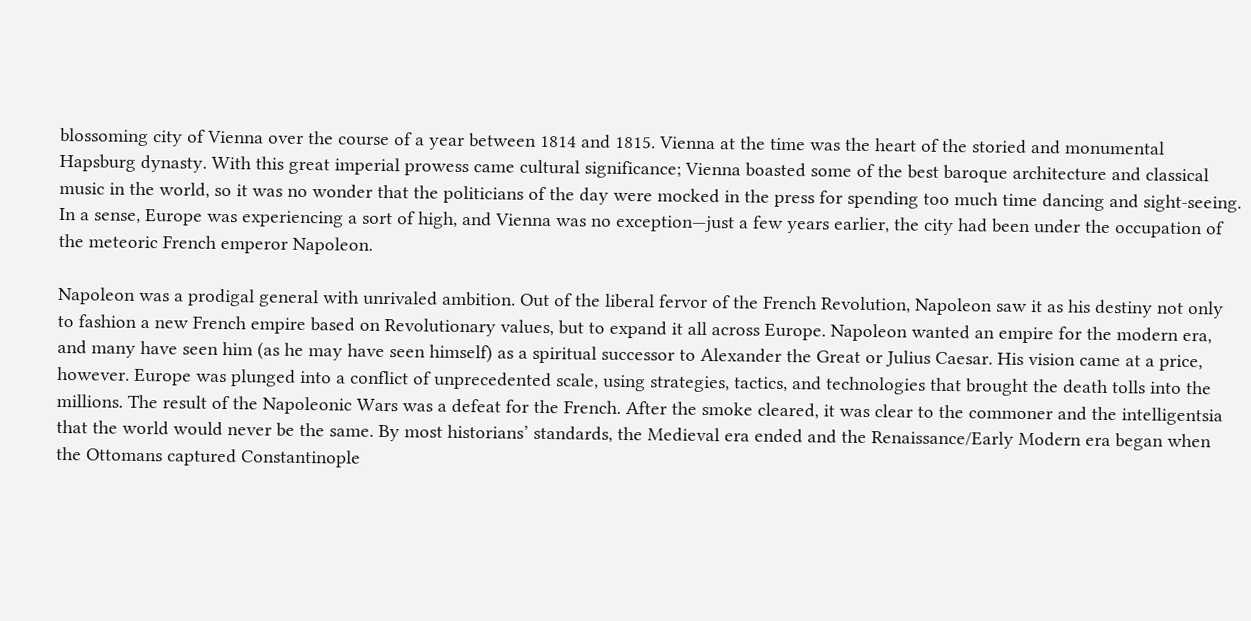blossoming city of Vienna over the course of a year between 1814 and 1815. Vienna at the time was the heart of the storied and monumental Hapsburg dynasty. With this great imperial prowess came cultural significance; Vienna boasted some of the best baroque architecture and classical music in the world, so it was no wonder that the politicians of the day were mocked in the press for spending too much time dancing and sight-seeing. In a sense, Europe was experiencing a sort of high, and Vienna was no exception—just a few years earlier, the city had been under the occupation of the meteoric French emperor Napoleon.

Napoleon was a prodigal general with unrivaled ambition. Out of the liberal fervor of the French Revolution, Napoleon saw it as his destiny not only to fashion a new French empire based on Revolutionary values, but to expand it all across Europe. Napoleon wanted an empire for the modern era, and many have seen him (as he may have seen himself) as a spiritual successor to Alexander the Great or Julius Caesar. His vision came at a price, however. Europe was plunged into a conflict of unprecedented scale, using strategies, tactics, and technologies that brought the death tolls into the millions. The result of the Napoleonic Wars was a defeat for the French. After the smoke cleared, it was clear to the commoner and the intelligentsia that the world would never be the same. By most historians’ standards, the Medieval era ended and the Renaissance/Early Modern era began when the Ottomans captured Constantinople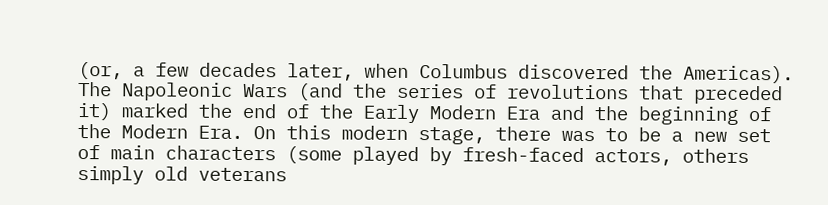(or, a few decades later, when Columbus discovered the Americas). The Napoleonic Wars (and the series of revolutions that preceded it) marked the end of the Early Modern Era and the beginning of the Modern Era. On this modern stage, there was to be a new set of main characters (some played by fresh-faced actors, others simply old veterans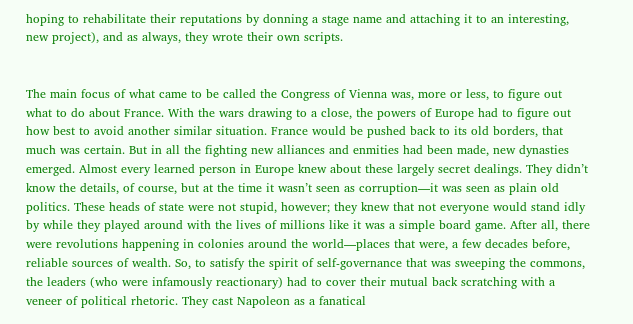hoping to rehabilitate their reputations by donning a stage name and attaching it to an interesting, new project), and as always, they wrote their own scripts.


The main focus of what came to be called the Congress of Vienna was, more or less, to figure out what to do about France. With the wars drawing to a close, the powers of Europe had to figure out how best to avoid another similar situation. France would be pushed back to its old borders, that much was certain. But in all the fighting new alliances and enmities had been made, new dynasties emerged. Almost every learned person in Europe knew about these largely secret dealings. They didn’t know the details, of course, but at the time it wasn’t seen as corruption—it was seen as plain old politics. These heads of state were not stupid, however; they knew that not everyone would stand idly by while they played around with the lives of millions like it was a simple board game. After all, there were revolutions happening in colonies around the world—places that were, a few decades before, reliable sources of wealth. So, to satisfy the spirit of self-governance that was sweeping the commons, the leaders (who were infamously reactionary) had to cover their mutual back scratching with a veneer of political rhetoric. They cast Napoleon as a fanatical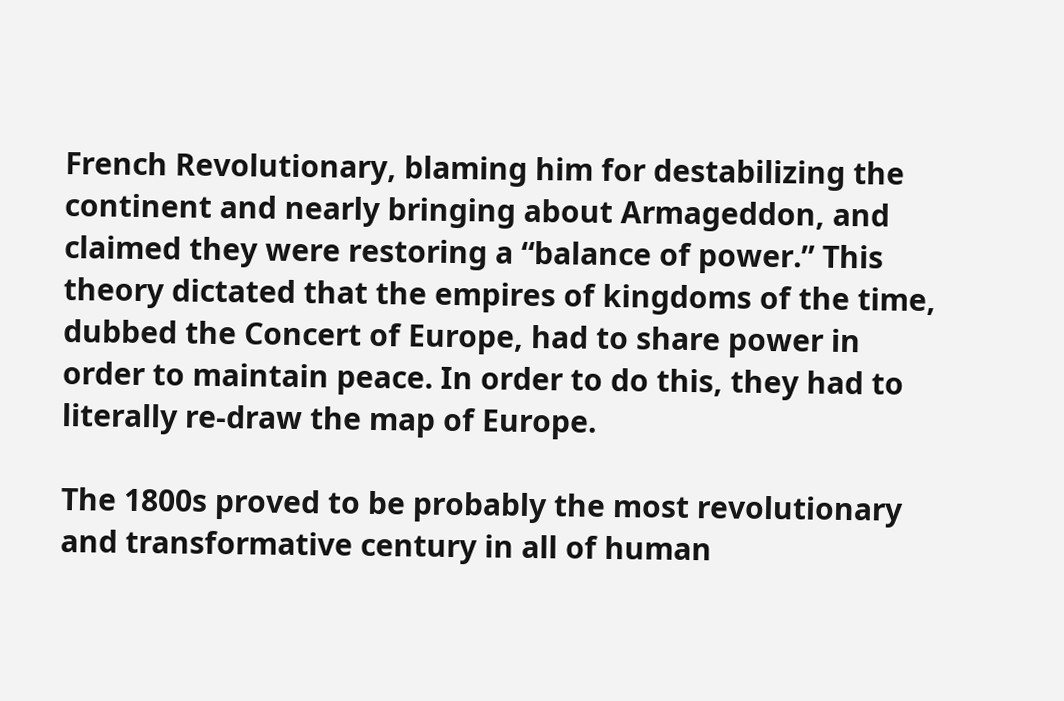French Revolutionary, blaming him for destabilizing the continent and nearly bringing about Armageddon, and claimed they were restoring a “balance of power.” This theory dictated that the empires of kingdoms of the time, dubbed the Concert of Europe, had to share power in order to maintain peace. In order to do this, they had to literally re-draw the map of Europe.

The 1800s proved to be probably the most revolutionary and transformative century in all of human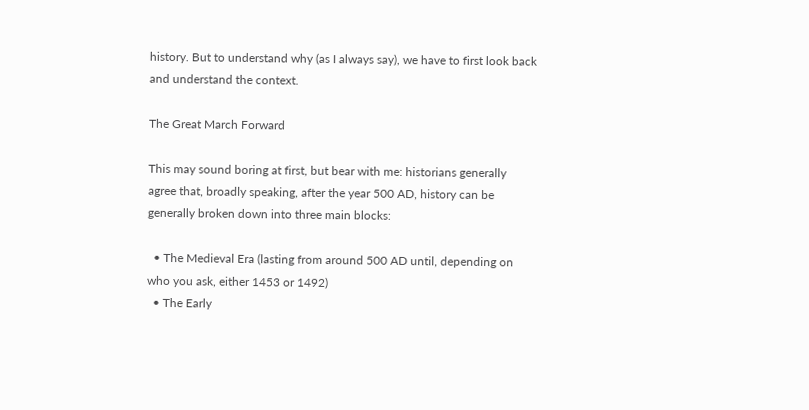history. But to understand why (as I always say), we have to first look back and understand the context.

The Great March Forward

This may sound boring at first, but bear with me: historians generally agree that, broadly speaking, after the year 500 AD, history can be generally broken down into three main blocks:

  • The Medieval Era (lasting from around 500 AD until, depending on who you ask, either 1453 or 1492)
  • The Early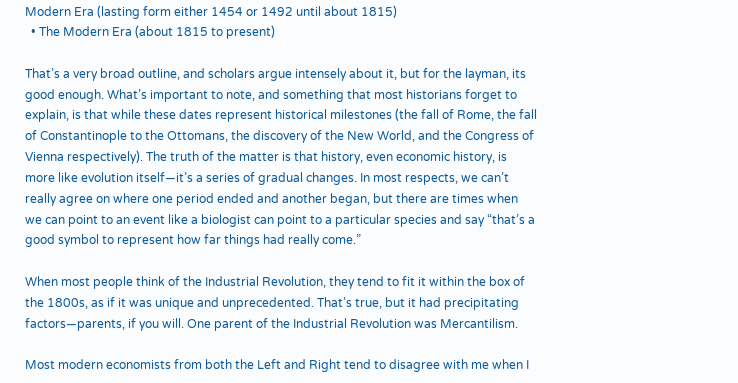Modern Era (lasting form either 1454 or 1492 until about 1815)
  • The Modern Era (about 1815 to present)

That’s a very broad outline, and scholars argue intensely about it, but for the layman, its good enough. What’s important to note, and something that most historians forget to explain, is that while these dates represent historical milestones (the fall of Rome, the fall of Constantinople to the Ottomans, the discovery of the New World, and the Congress of Vienna respectively). The truth of the matter is that history, even economic history, is more like evolution itself—it’s a series of gradual changes. In most respects, we can’t really agree on where one period ended and another began, but there are times when we can point to an event like a biologist can point to a particular species and say “that’s a good symbol to represent how far things had really come.”

When most people think of the Industrial Revolution, they tend to fit it within the box of the 1800s, as if it was unique and unprecedented. That’s true, but it had precipitating factors—parents, if you will. One parent of the Industrial Revolution was Mercantilism.

Most modern economists from both the Left and Right tend to disagree with me when I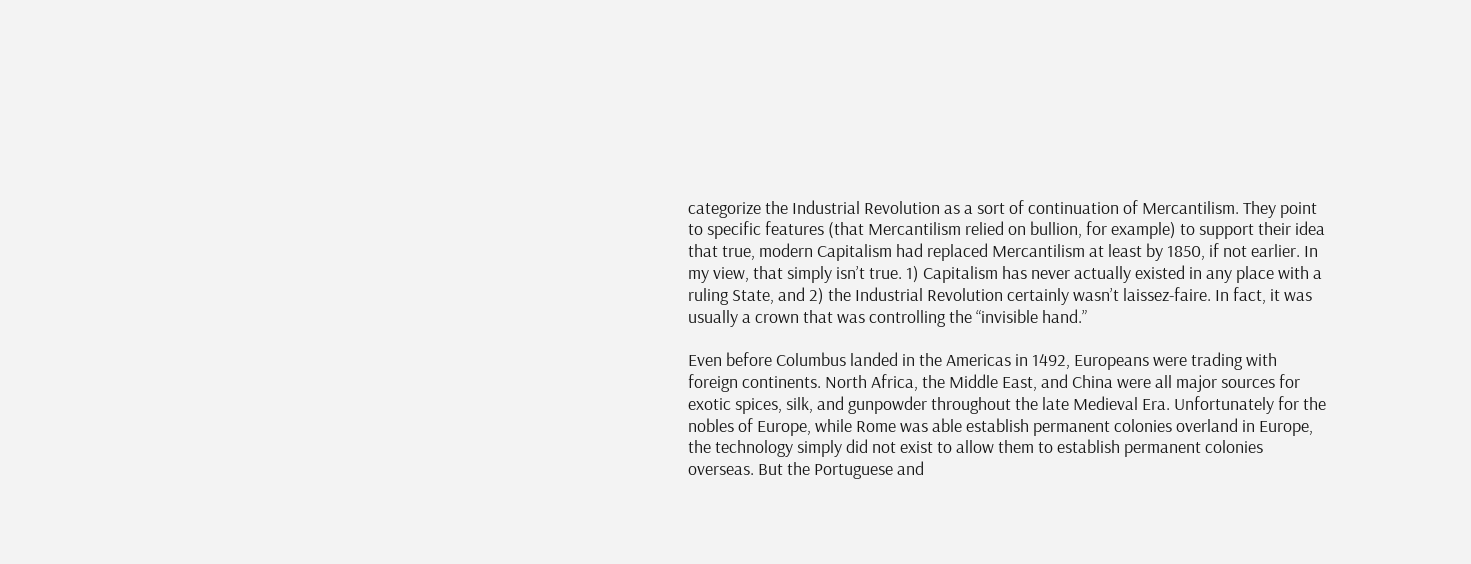categorize the Industrial Revolution as a sort of continuation of Mercantilism. They point to specific features (that Mercantilism relied on bullion, for example) to support their idea that true, modern Capitalism had replaced Mercantilism at least by 1850, if not earlier. In my view, that simply isn’t true. 1) Capitalism has never actually existed in any place with a ruling State, and 2) the Industrial Revolution certainly wasn’t laissez-faire. In fact, it was usually a crown that was controlling the “invisible hand.”

Even before Columbus landed in the Americas in 1492, Europeans were trading with foreign continents. North Africa, the Middle East, and China were all major sources for exotic spices, silk, and gunpowder throughout the late Medieval Era. Unfortunately for the nobles of Europe, while Rome was able establish permanent colonies overland in Europe, the technology simply did not exist to allow them to establish permanent colonies overseas. But the Portuguese and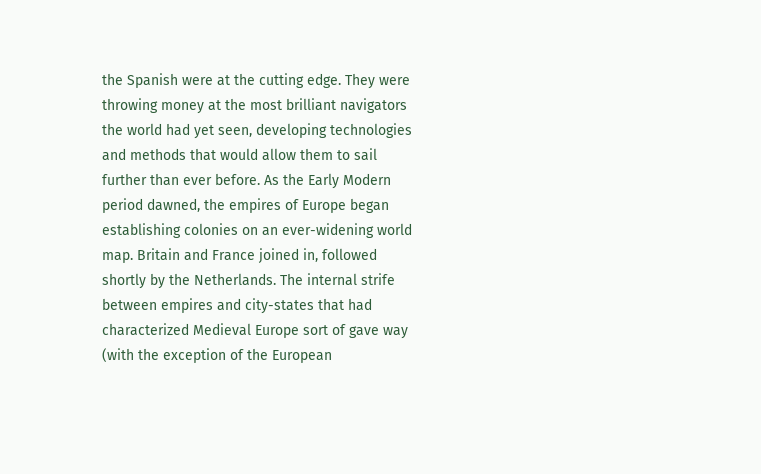the Spanish were at the cutting edge. They were throwing money at the most brilliant navigators the world had yet seen, developing technologies and methods that would allow them to sail further than ever before. As the Early Modern period dawned, the empires of Europe began establishing colonies on an ever-widening world map. Britain and France joined in, followed shortly by the Netherlands. The internal strife between empires and city-states that had characterized Medieval Europe sort of gave way (with the exception of the European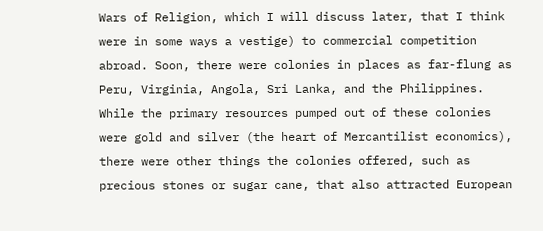Wars of Religion, which I will discuss later, that I think were in some ways a vestige) to commercial competition abroad. Soon, there were colonies in places as far-flung as Peru, Virginia, Angola, Sri Lanka, and the Philippines. While the primary resources pumped out of these colonies were gold and silver (the heart of Mercantilist economics), there were other things the colonies offered, such as precious stones or sugar cane, that also attracted European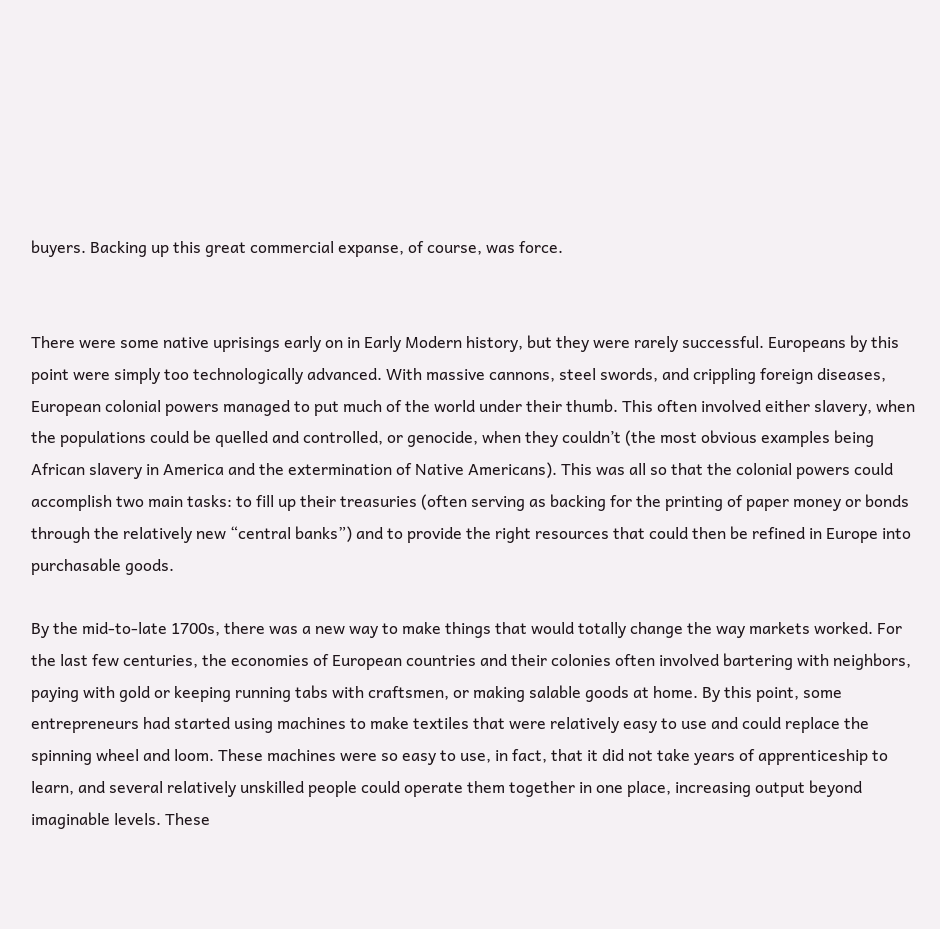buyers. Backing up this great commercial expanse, of course, was force.


There were some native uprisings early on in Early Modern history, but they were rarely successful. Europeans by this point were simply too technologically advanced. With massive cannons, steel swords, and crippling foreign diseases, European colonial powers managed to put much of the world under their thumb. This often involved either slavery, when the populations could be quelled and controlled, or genocide, when they couldn’t (the most obvious examples being African slavery in America and the extermination of Native Americans). This was all so that the colonial powers could accomplish two main tasks: to fill up their treasuries (often serving as backing for the printing of paper money or bonds through the relatively new “central banks”) and to provide the right resources that could then be refined in Europe into purchasable goods.

By the mid-to-late 1700s, there was a new way to make things that would totally change the way markets worked. For the last few centuries, the economies of European countries and their colonies often involved bartering with neighbors, paying with gold or keeping running tabs with craftsmen, or making salable goods at home. By this point, some entrepreneurs had started using machines to make textiles that were relatively easy to use and could replace the spinning wheel and loom. These machines were so easy to use, in fact, that it did not take years of apprenticeship to learn, and several relatively unskilled people could operate them together in one place, increasing output beyond imaginable levels. These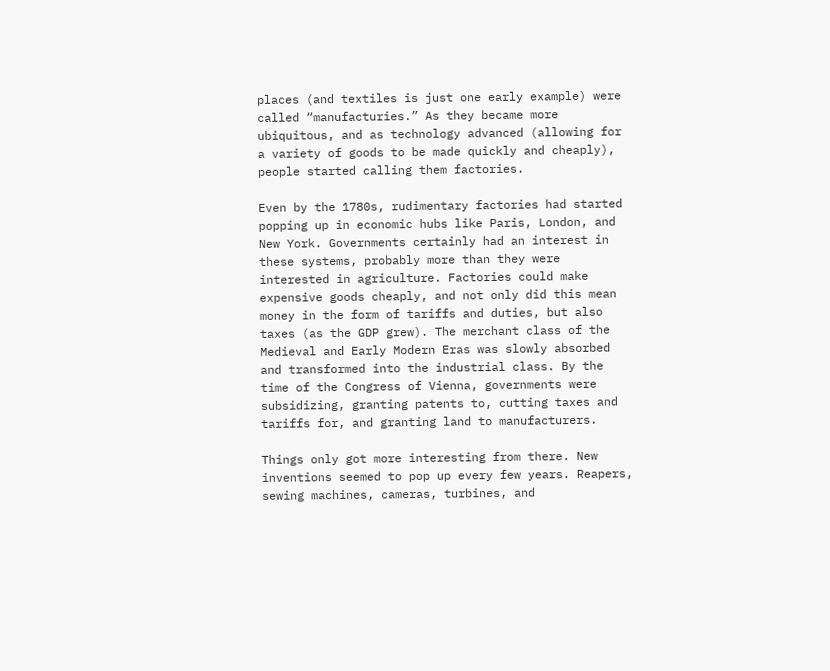places (and textiles is just one early example) were called “manufacturies.” As they became more ubiquitous, and as technology advanced (allowing for a variety of goods to be made quickly and cheaply), people started calling them factories.

Even by the 1780s, rudimentary factories had started popping up in economic hubs like Paris, London, and New York. Governments certainly had an interest in these systems, probably more than they were interested in agriculture. Factories could make expensive goods cheaply, and not only did this mean money in the form of tariffs and duties, but also taxes (as the GDP grew). The merchant class of the Medieval and Early Modern Eras was slowly absorbed and transformed into the industrial class. By the time of the Congress of Vienna, governments were subsidizing, granting patents to, cutting taxes and tariffs for, and granting land to manufacturers.

Things only got more interesting from there. New inventions seemed to pop up every few years. Reapers, sewing machines, cameras, turbines, and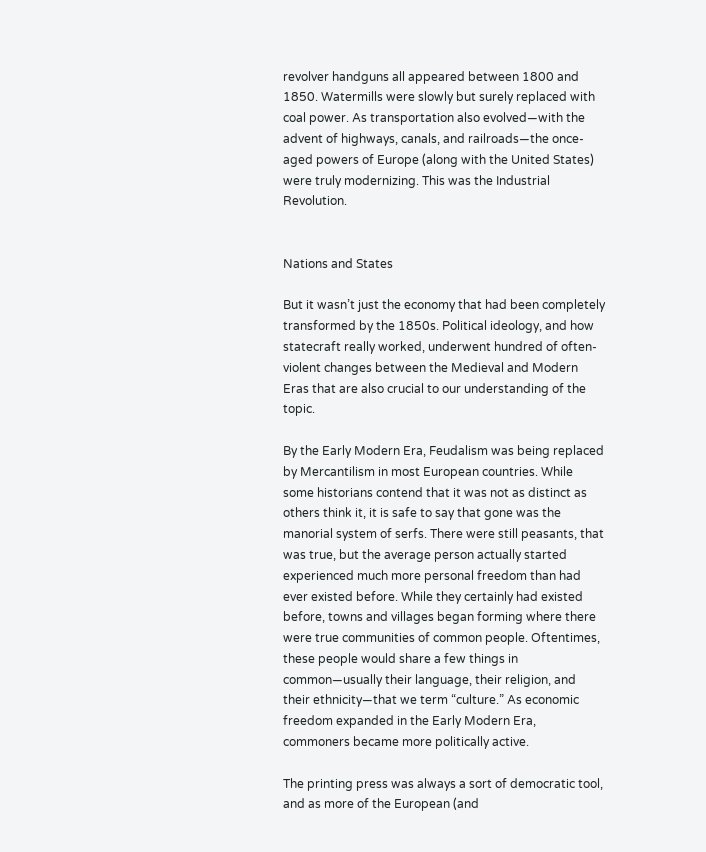revolver handguns all appeared between 1800 and 1850. Watermills were slowly but surely replaced with coal power. As transportation also evolved—with the advent of highways, canals, and railroads—the once-aged powers of Europe (along with the United States) were truly modernizing. This was the Industrial Revolution.


Nations and States

But it wasn’t just the economy that had been completely transformed by the 1850s. Political ideology, and how statecraft really worked, underwent hundred of often-violent changes between the Medieval and Modern Eras that are also crucial to our understanding of the topic.

By the Early Modern Era, Feudalism was being replaced by Mercantilism in most European countries. While some historians contend that it was not as distinct as others think it, it is safe to say that gone was the manorial system of serfs. There were still peasants, that was true, but the average person actually started experienced much more personal freedom than had ever existed before. While they certainly had existed before, towns and villages began forming where there were true communities of common people. Oftentimes, these people would share a few things in common—usually their language, their religion, and their ethnicity—that we term “culture.” As economic freedom expanded in the Early Modern Era, commoners became more politically active.

The printing press was always a sort of democratic tool, and as more of the European (and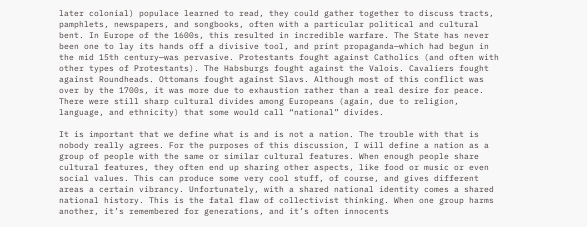later colonial) populace learned to read, they could gather together to discuss tracts, pamphlets, newspapers, and songbooks, often with a particular political and cultural bent. In Europe of the 1600s, this resulted in incredible warfare. The State has never been one to lay its hands off a divisive tool, and print propaganda—which had begun in the mid 15th century—was pervasive. Protestants fought against Catholics (and often with other types of Protestants). The Habsburgs fought against the Valois. Cavaliers fought against Roundheads. Ottomans fought against Slavs. Although most of this conflict was over by the 1700s, it was more due to exhaustion rather than a real desire for peace. There were still sharp cultural divides among Europeans (again, due to religion, language, and ethnicity) that some would call “national” divides.

It is important that we define what is and is not a nation. The trouble with that is nobody really agrees. For the purposes of this discussion, I will define a nation as a group of people with the same or similar cultural features. When enough people share cultural features, they often end up sharing other aspects, like food or music or even social values. This can produce some very cool stuff, of course, and gives different areas a certain vibrancy. Unfortunately, with a shared national identity comes a shared national history. This is the fatal flaw of collectivist thinking. When one group harms another, it’s remembered for generations, and it’s often innocents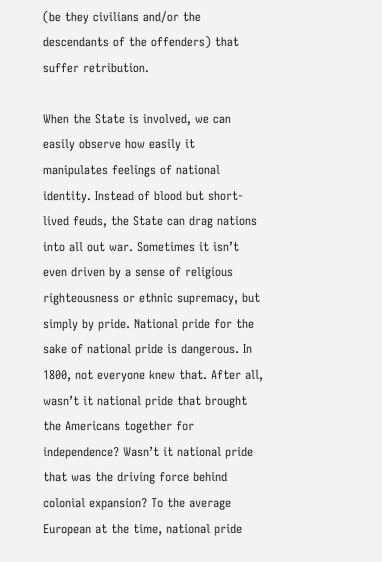(be they civilians and/or the descendants of the offenders) that suffer retribution.

When the State is involved, we can easily observe how easily it manipulates feelings of national identity. Instead of blood but short-lived feuds, the State can drag nations into all out war. Sometimes it isn’t even driven by a sense of religious righteousness or ethnic supremacy, but simply by pride. National pride for the sake of national pride is dangerous. In 1800, not everyone knew that. After all, wasn’t it national pride that brought the Americans together for independence? Wasn’t it national pride that was the driving force behind colonial expansion? To the average European at the time, national pride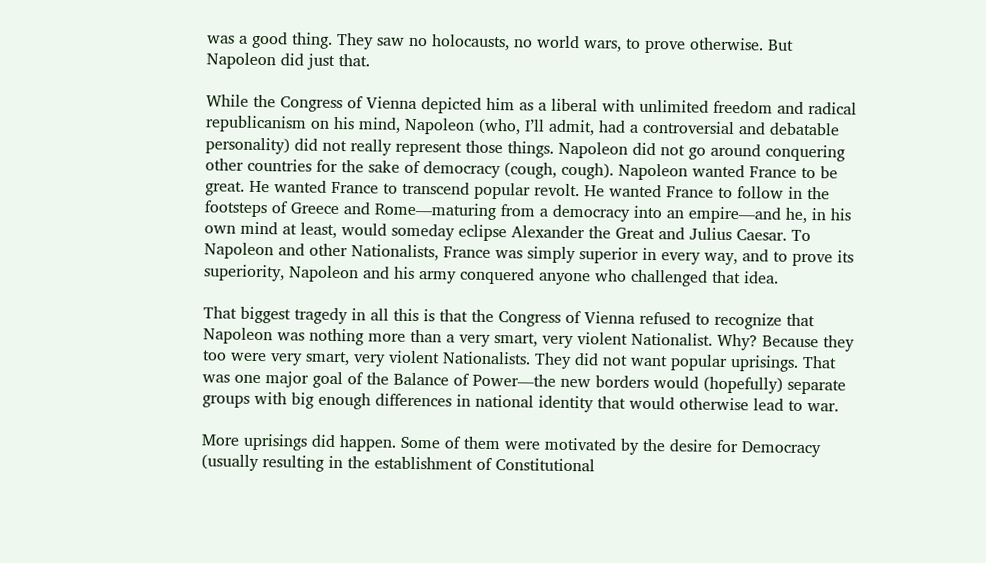was a good thing. They saw no holocausts, no world wars, to prove otherwise. But Napoleon did just that.

While the Congress of Vienna depicted him as a liberal with unlimited freedom and radical republicanism on his mind, Napoleon (who, I’ll admit, had a controversial and debatable personality) did not really represent those things. Napoleon did not go around conquering other countries for the sake of democracy (cough, cough). Napoleon wanted France to be great. He wanted France to transcend popular revolt. He wanted France to follow in the footsteps of Greece and Rome—maturing from a democracy into an empire—and he, in his own mind at least, would someday eclipse Alexander the Great and Julius Caesar. To Napoleon and other Nationalists, France was simply superior in every way, and to prove its superiority, Napoleon and his army conquered anyone who challenged that idea.

That biggest tragedy in all this is that the Congress of Vienna refused to recognize that Napoleon was nothing more than a very smart, very violent Nationalist. Why? Because they too were very smart, very violent Nationalists. They did not want popular uprisings. That was one major goal of the Balance of Power—the new borders would (hopefully) separate groups with big enough differences in national identity that would otherwise lead to war.

More uprisings did happen. Some of them were motivated by the desire for Democracy (usually resulting in the establishment of Constitutional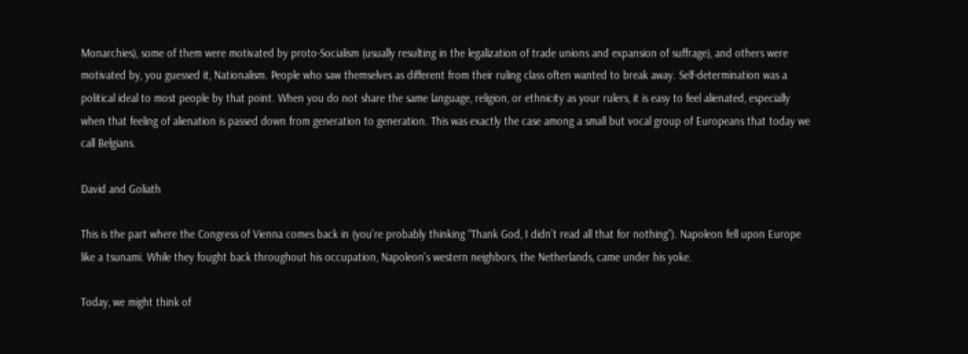Monarchies), some of them were motivated by proto-Socialism (usually resulting in the legalization of trade unions and expansion of suffrage), and others were motivated by, you guessed it, Nationalism. People who saw themselves as different from their ruling class often wanted to break away. Self-determination was a political ideal to most people by that point. When you do not share the same language, religion, or ethnicity as your rulers, it is easy to feel alienated, especially when that feeling of alienation is passed down from generation to generation. This was exactly the case among a small but vocal group of Europeans that today we call Belgians.

David and Goliath

This is the part where the Congress of Vienna comes back in (you’re probably thinking “Thank God, I didn’t read all that for nothing”). Napoleon fell upon Europe like a tsunami. While they fought back throughout his occupation, Napoleon’s western neighbors, the Netherlands, came under his yoke.

Today, we might think of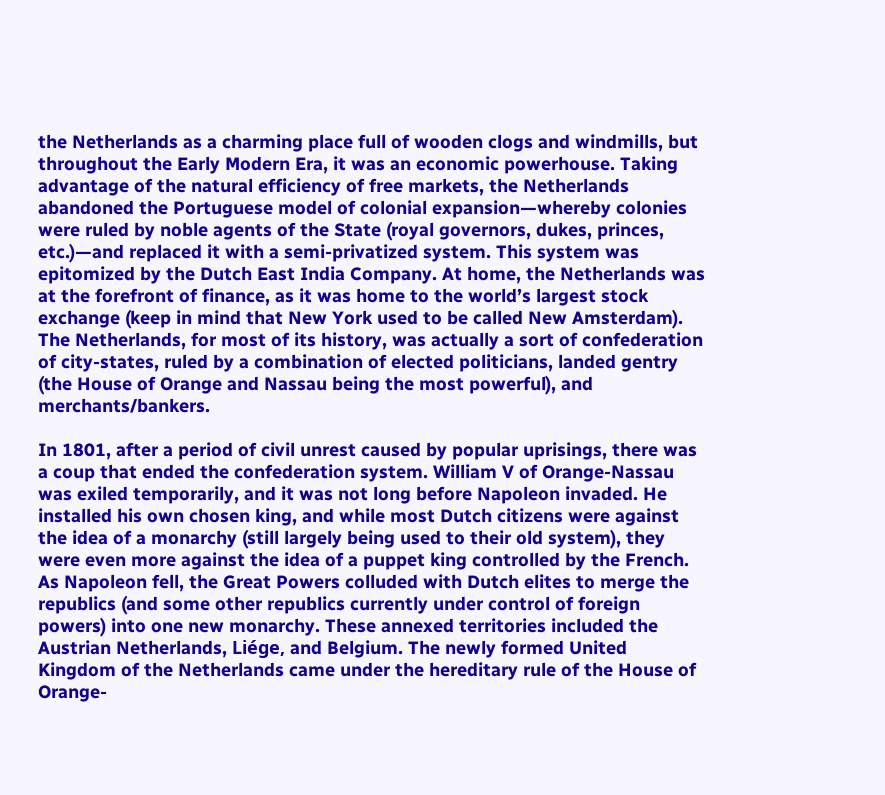the Netherlands as a charming place full of wooden clogs and windmills, but throughout the Early Modern Era, it was an economic powerhouse. Taking advantage of the natural efficiency of free markets, the Netherlands abandoned the Portuguese model of colonial expansion—whereby colonies were ruled by noble agents of the State (royal governors, dukes, princes, etc.)—and replaced it with a semi-privatized system. This system was epitomized by the Dutch East India Company. At home, the Netherlands was at the forefront of finance, as it was home to the world’s largest stock exchange (keep in mind that New York used to be called New Amsterdam). The Netherlands, for most of its history, was actually a sort of confederation of city-states, ruled by a combination of elected politicians, landed gentry (the House of Orange and Nassau being the most powerful), and merchants/bankers.

In 1801, after a period of civil unrest caused by popular uprisings, there was a coup that ended the confederation system. William V of Orange-Nassau was exiled temporarily, and it was not long before Napoleon invaded. He installed his own chosen king, and while most Dutch citizens were against the idea of a monarchy (still largely being used to their old system), they were even more against the idea of a puppet king controlled by the French. As Napoleon fell, the Great Powers colluded with Dutch elites to merge the republics (and some other republics currently under control of foreign powers) into one new monarchy. These annexed territories included the Austrian Netherlands, Liége, and Belgium. The newly formed United Kingdom of the Netherlands came under the hereditary rule of the House of Orange-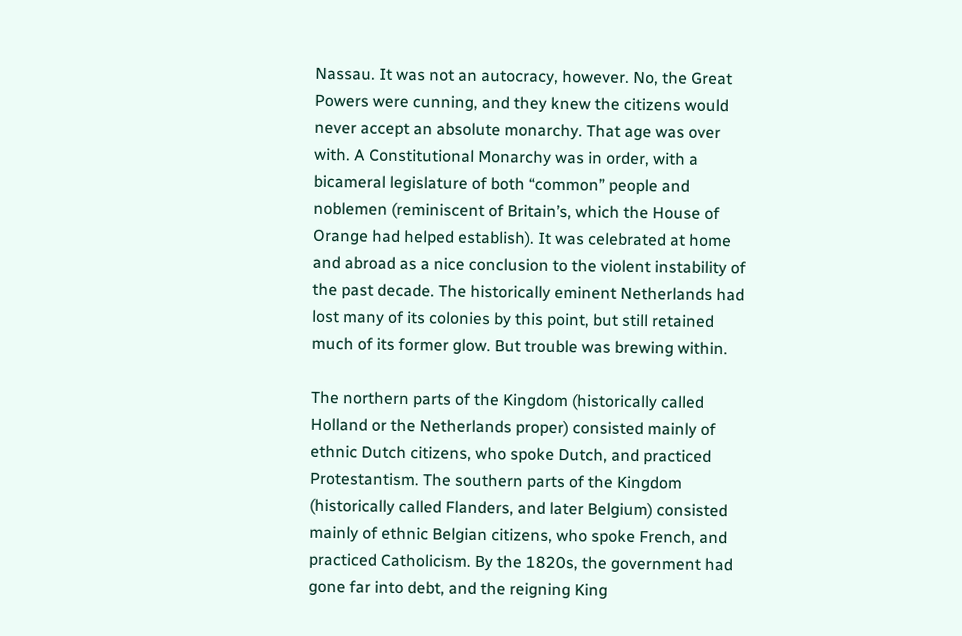Nassau. It was not an autocracy, however. No, the Great Powers were cunning, and they knew the citizens would never accept an absolute monarchy. That age was over with. A Constitutional Monarchy was in order, with a bicameral legislature of both “common” people and noblemen (reminiscent of Britain’s, which the House of Orange had helped establish). It was celebrated at home and abroad as a nice conclusion to the violent instability of the past decade. The historically eminent Netherlands had lost many of its colonies by this point, but still retained much of its former glow. But trouble was brewing within.

The northern parts of the Kingdom (historically called Holland or the Netherlands proper) consisted mainly of ethnic Dutch citizens, who spoke Dutch, and practiced Protestantism. The southern parts of the Kingdom (historically called Flanders, and later Belgium) consisted mainly of ethnic Belgian citizens, who spoke French, and practiced Catholicism. By the 1820s, the government had gone far into debt, and the reigning King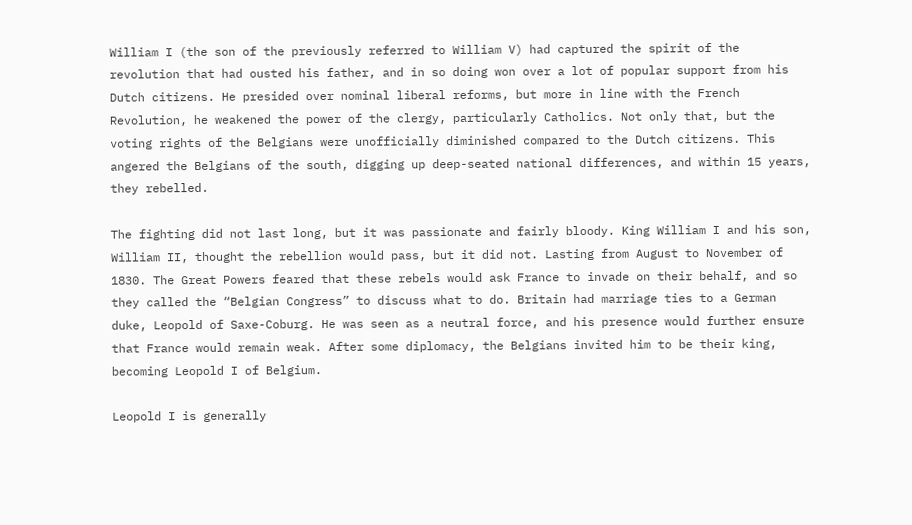William I (the son of the previously referred to William V) had captured the spirit of the revolution that had ousted his father, and in so doing won over a lot of popular support from his Dutch citizens. He presided over nominal liberal reforms, but more in line with the French Revolution, he weakened the power of the clergy, particularly Catholics. Not only that, but the voting rights of the Belgians were unofficially diminished compared to the Dutch citizens. This angered the Belgians of the south, digging up deep-seated national differences, and within 15 years, they rebelled.

The fighting did not last long, but it was passionate and fairly bloody. King William I and his son, William II, thought the rebellion would pass, but it did not. Lasting from August to November of 1830. The Great Powers feared that these rebels would ask France to invade on their behalf, and so they called the “Belgian Congress” to discuss what to do. Britain had marriage ties to a German duke, Leopold of Saxe-Coburg. He was seen as a neutral force, and his presence would further ensure that France would remain weak. After some diplomacy, the Belgians invited him to be their king, becoming Leopold I of Belgium.

Leopold I is generally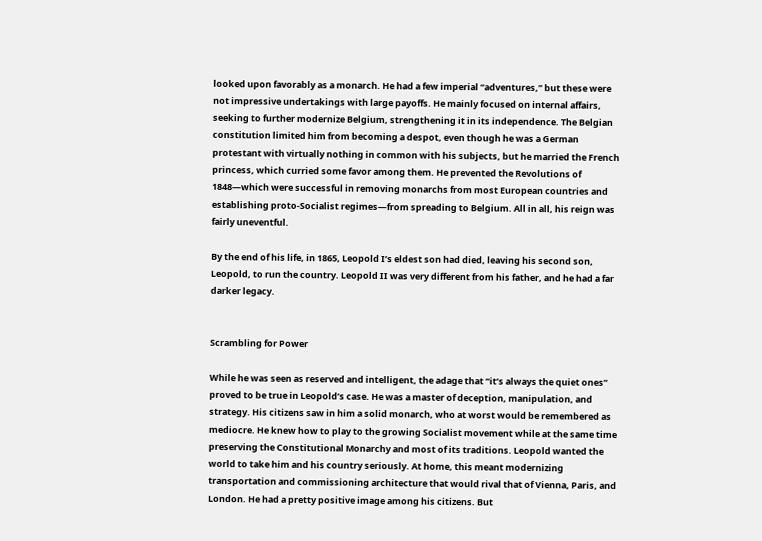looked upon favorably as a monarch. He had a few imperial “adventures,” but these were not impressive undertakings with large payoffs. He mainly focused on internal affairs, seeking to further modernize Belgium, strengthening it in its independence. The Belgian constitution limited him from becoming a despot, even though he was a German protestant with virtually nothing in common with his subjects, but he married the French princess, which curried some favor among them. He prevented the Revolutions of 1848—which were successful in removing monarchs from most European countries and establishing proto-Socialist regimes—from spreading to Belgium. All in all, his reign was fairly uneventful.

By the end of his life, in 1865, Leopold I’s eldest son had died, leaving his second son, Leopold, to run the country. Leopold II was very different from his father, and he had a far darker legacy.


Scrambling for Power

While he was seen as reserved and intelligent, the adage that “it’s always the quiet ones” proved to be true in Leopold’s case. He was a master of deception, manipulation, and strategy. His citizens saw in him a solid monarch, who at worst would be remembered as mediocre. He knew how to play to the growing Socialist movement while at the same time preserving the Constitutional Monarchy and most of its traditions. Leopold wanted the world to take him and his country seriously. At home, this meant modernizing transportation and commissioning architecture that would rival that of Vienna, Paris, and London. He had a pretty positive image among his citizens. But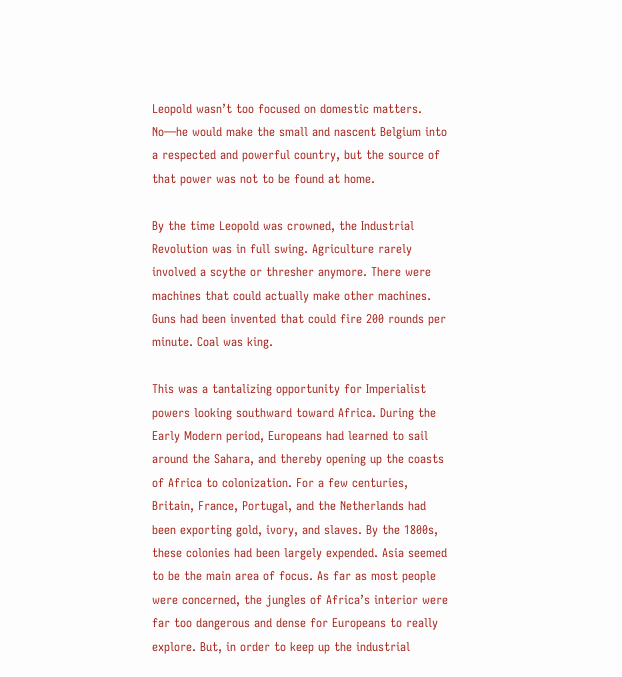Leopold wasn’t too focused on domestic matters. No—he would make the small and nascent Belgium into a respected and powerful country, but the source of that power was not to be found at home.

By the time Leopold was crowned, the Industrial Revolution was in full swing. Agriculture rarely involved a scythe or thresher anymore. There were machines that could actually make other machines. Guns had been invented that could fire 200 rounds per minute. Coal was king.

This was a tantalizing opportunity for Imperialist powers looking southward toward Africa. During the Early Modern period, Europeans had learned to sail around the Sahara, and thereby opening up the coasts of Africa to colonization. For a few centuries, Britain, France, Portugal, and the Netherlands had been exporting gold, ivory, and slaves. By the 1800s, these colonies had been largely expended. Asia seemed to be the main area of focus. As far as most people were concerned, the jungles of Africa’s interior were far too dangerous and dense for Europeans to really explore. But, in order to keep up the industrial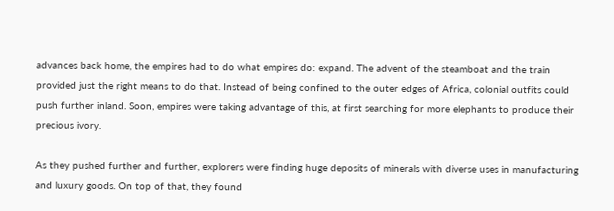advances back home, the empires had to do what empires do: expand. The advent of the steamboat and the train provided just the right means to do that. Instead of being confined to the outer edges of Africa, colonial outfits could push further inland. Soon, empires were taking advantage of this, at first searching for more elephants to produce their precious ivory.

As they pushed further and further, explorers were finding huge deposits of minerals with diverse uses in manufacturing and luxury goods. On top of that, they found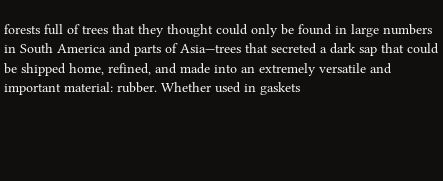forests full of trees that they thought could only be found in large numbers in South America and parts of Asia—trees that secreted a dark sap that could be shipped home, refined, and made into an extremely versatile and important material: rubber. Whether used in gaskets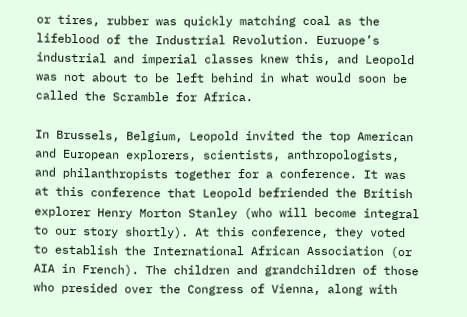or tires, rubber was quickly matching coal as the lifeblood of the Industrial Revolution. Euruope’s industrial and imperial classes knew this, and Leopold was not about to be left behind in what would soon be called the Scramble for Africa.

In Brussels, Belgium, Leopold invited the top American and European explorers, scientists, anthropologists, and philanthropists together for a conference. It was at this conference that Leopold befriended the British explorer Henry Morton Stanley (who will become integral to our story shortly). At this conference, they voted to establish the International African Association (or AIA in French). The children and grandchildren of those who presided over the Congress of Vienna, along with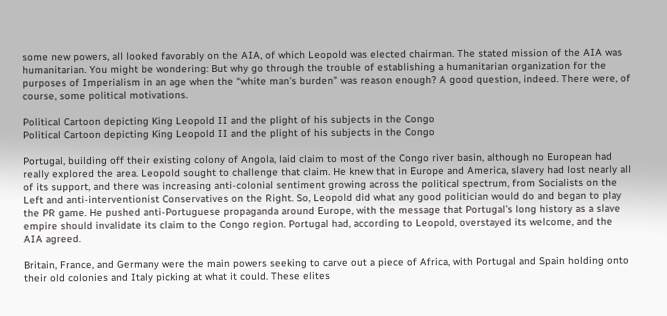some new powers, all looked favorably on the AIA, of which Leopold was elected chairman. The stated mission of the AIA was humanitarian. You might be wondering: But why go through the trouble of establishing a humanitarian organization for the purposes of Imperialism in an age when the “white man’s burden” was reason enough? A good question, indeed. There were, of course, some political motivations.

Political Cartoon depicting King Leopold II and the plight of his subjects in the Congo
Political Cartoon depicting King Leopold II and the plight of his subjects in the Congo

Portugal, building off their existing colony of Angola, laid claim to most of the Congo river basin, although no European had really explored the area. Leopold sought to challenge that claim. He knew that in Europe and America, slavery had lost nearly all of its support, and there was increasing anti-colonial sentiment growing across the political spectrum, from Socialists on the Left and anti-interventionist Conservatives on the Right. So, Leopold did what any good politician would do and began to play the PR game. He pushed anti-Portuguese propaganda around Europe, with the message that Portugal’s long history as a slave empire should invalidate its claim to the Congo region. Portugal had, according to Leopold, overstayed its welcome, and the AIA agreed.

Britain, France, and Germany were the main powers seeking to carve out a piece of Africa, with Portugal and Spain holding onto their old colonies and Italy picking at what it could. These elites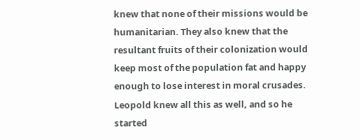knew that none of their missions would be humanitarian. They also knew that the resultant fruits of their colonization would keep most of the population fat and happy enough to lose interest in moral crusades. Leopold knew all this as well, and so he started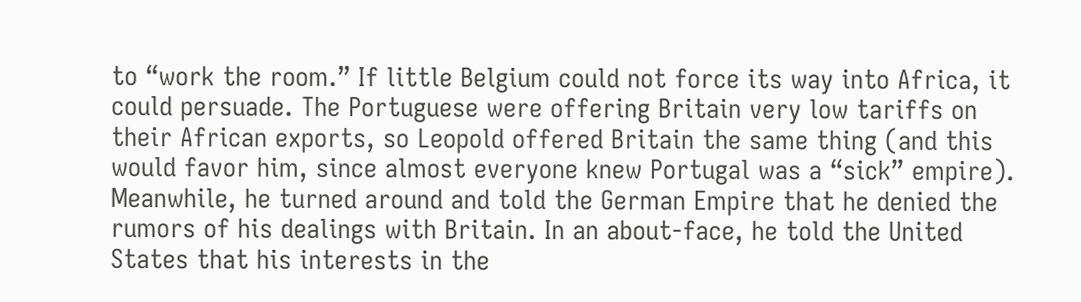to “work the room.” If little Belgium could not force its way into Africa, it could persuade. The Portuguese were offering Britain very low tariffs on their African exports, so Leopold offered Britain the same thing (and this would favor him, since almost everyone knew Portugal was a “sick” empire). Meanwhile, he turned around and told the German Empire that he denied the rumors of his dealings with Britain. In an about-face, he told the United States that his interests in the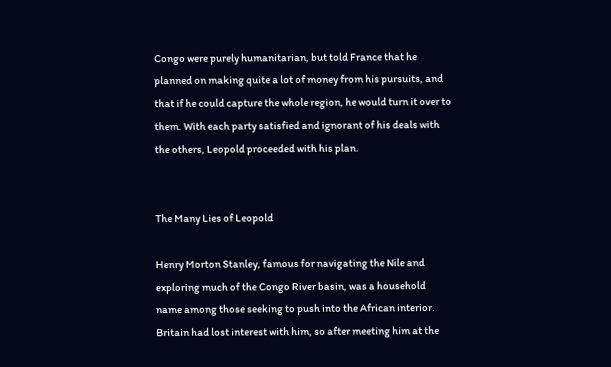Congo were purely humanitarian, but told France that he planned on making quite a lot of money from his pursuits, and that if he could capture the whole region, he would turn it over to them. With each party satisfied and ignorant of his deals with the others, Leopold proceeded with his plan.


The Many Lies of Leopold

Henry Morton Stanley, famous for navigating the Nile and exploring much of the Congo River basin, was a household name among those seeking to push into the African interior. Britain had lost interest with him, so after meeting him at the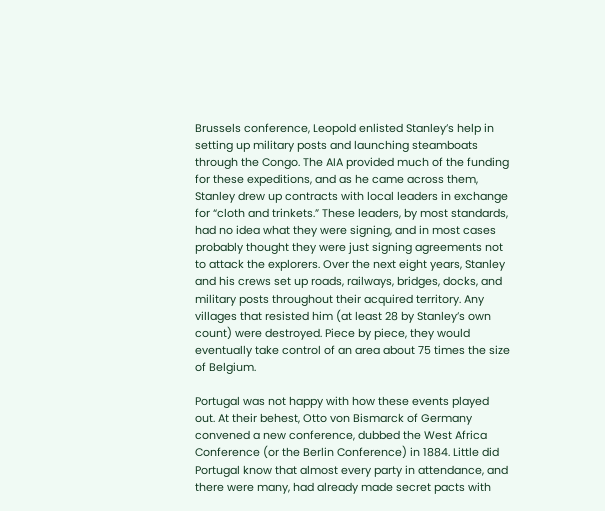Brussels conference, Leopold enlisted Stanley’s help in setting up military posts and launching steamboats through the Congo. The AIA provided much of the funding for these expeditions, and as he came across them, Stanley drew up contracts with local leaders in exchange for “cloth and trinkets.” These leaders, by most standards, had no idea what they were signing, and in most cases probably thought they were just signing agreements not to attack the explorers. Over the next eight years, Stanley and his crews set up roads, railways, bridges, docks, and military posts throughout their acquired territory. Any villages that resisted him (at least 28 by Stanley’s own count) were destroyed. Piece by piece, they would eventually take control of an area about 75 times the size of Belgium.

Portugal was not happy with how these events played out. At their behest, Otto von Bismarck of Germany convened a new conference, dubbed the West Africa Conference (or the Berlin Conference) in 1884. Little did Portugal know that almost every party in attendance, and there were many, had already made secret pacts with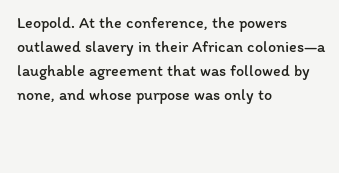Leopold. At the conference, the powers outlawed slavery in their African colonies—a laughable agreement that was followed by none, and whose purpose was only to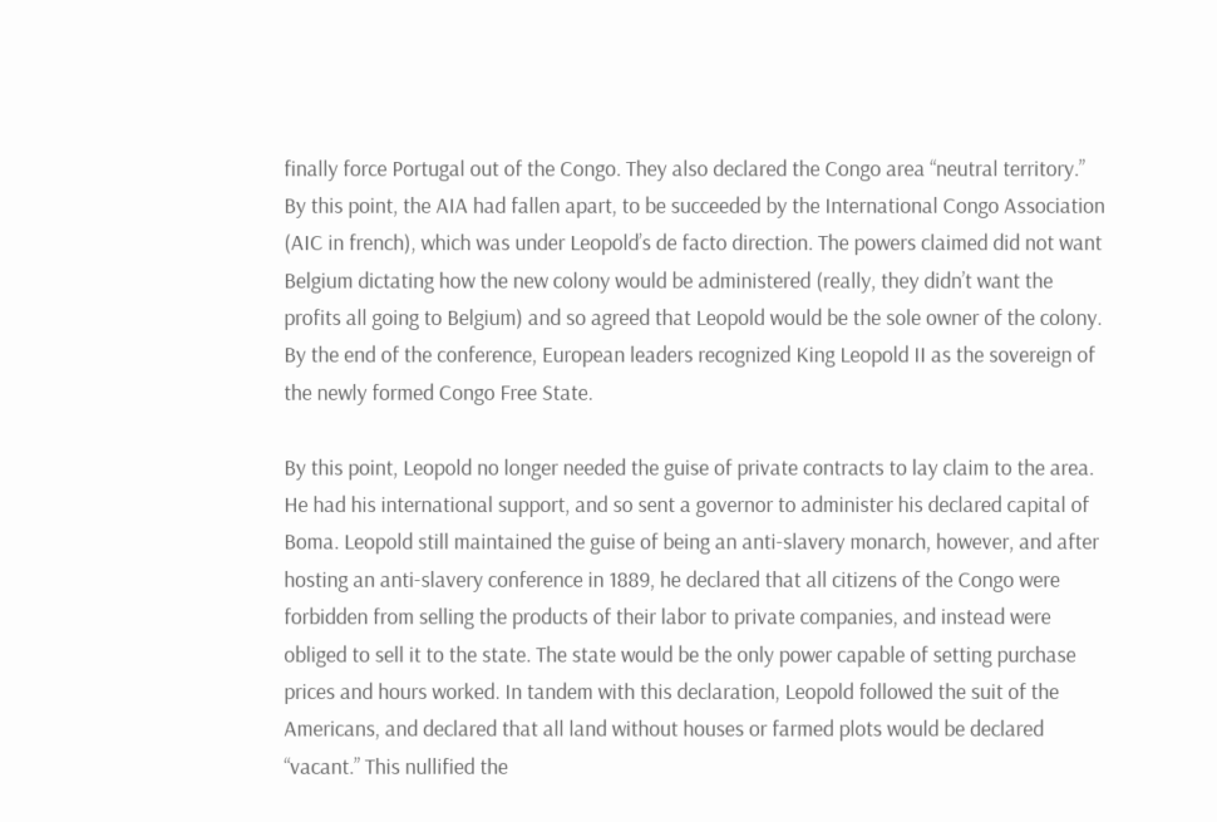finally force Portugal out of the Congo. They also declared the Congo area “neutral territory.” By this point, the AIA had fallen apart, to be succeeded by the International Congo Association (AIC in french), which was under Leopold’s de facto direction. The powers claimed did not want Belgium dictating how the new colony would be administered (really, they didn’t want the profits all going to Belgium) and so agreed that Leopold would be the sole owner of the colony. By the end of the conference, European leaders recognized King Leopold II as the sovereign of the newly formed Congo Free State.

By this point, Leopold no longer needed the guise of private contracts to lay claim to the area. He had his international support, and so sent a governor to administer his declared capital of Boma. Leopold still maintained the guise of being an anti-slavery monarch, however, and after hosting an anti-slavery conference in 1889, he declared that all citizens of the Congo were forbidden from selling the products of their labor to private companies, and instead were obliged to sell it to the state. The state would be the only power capable of setting purchase prices and hours worked. In tandem with this declaration, Leopold followed the suit of the Americans, and declared that all land without houses or farmed plots would be declared “vacant.” This nullified the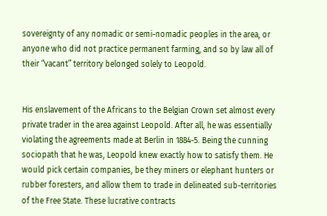sovereignty of any nomadic or semi-nomadic peoples in the area, or anyone who did not practice permanent farming, and so by law all of their “vacant” territory belonged solely to Leopold.


His enslavement of the Africans to the Belgian Crown set almost every private trader in the area against Leopold. After all, he was essentially violating the agreements made at Berlin in 1884-5. Being the cunning sociopath that he was, Leopold knew exactly how to satisfy them. He would pick certain companies, be they miners or elephant hunters or rubber foresters, and allow them to trade in delineated sub-territories of the Free State. These lucrative contracts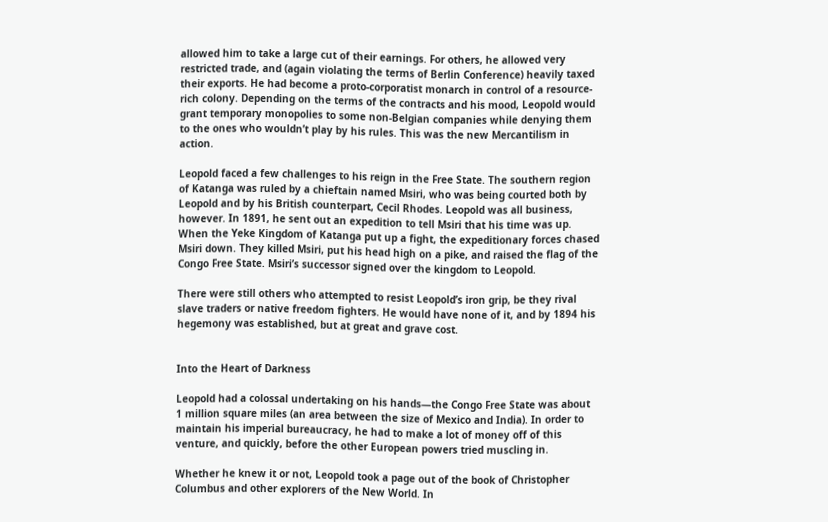allowed him to take a large cut of their earnings. For others, he allowed very restricted trade, and (again violating the terms of Berlin Conference) heavily taxed their exports. He had become a proto-corporatist monarch in control of a resource-rich colony. Depending on the terms of the contracts and his mood, Leopold would grant temporary monopolies to some non-Belgian companies while denying them to the ones who wouldn’t play by his rules. This was the new Mercantilism in action.

Leopold faced a few challenges to his reign in the Free State. The southern region of Katanga was ruled by a chieftain named Msiri, who was being courted both by Leopold and by his British counterpart, Cecil Rhodes. Leopold was all business, however. In 1891, he sent out an expedition to tell Msiri that his time was up. When the Yeke Kingdom of Katanga put up a fight, the expeditionary forces chased Msiri down. They killed Msiri, put his head high on a pike, and raised the flag of the Congo Free State. Msiri’s successor signed over the kingdom to Leopold.

There were still others who attempted to resist Leopold’s iron grip, be they rival slave traders or native freedom fighters. He would have none of it, and by 1894 his hegemony was established, but at great and grave cost.


Into the Heart of Darkness

Leopold had a colossal undertaking on his hands—the Congo Free State was about 1 million square miles (an area between the size of Mexico and India). In order to maintain his imperial bureaucracy, he had to make a lot of money off of this venture, and quickly, before the other European powers tried muscling in.

Whether he knew it or not, Leopold took a page out of the book of Christopher Columbus and other explorers of the New World. In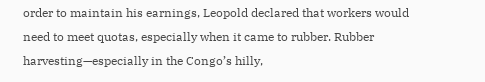order to maintain his earnings, Leopold declared that workers would need to meet quotas, especially when it came to rubber. Rubber harvesting—especially in the Congo’s hilly,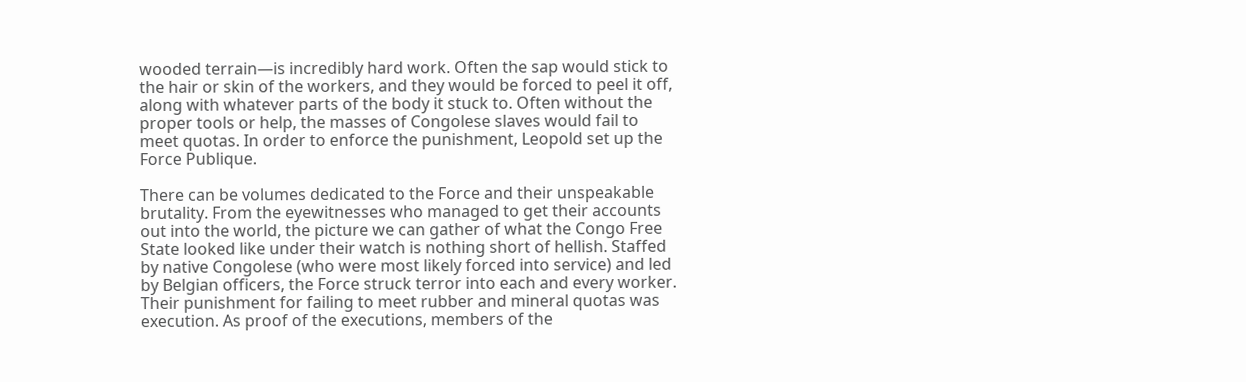wooded terrain—is incredibly hard work. Often the sap would stick to the hair or skin of the workers, and they would be forced to peel it off, along with whatever parts of the body it stuck to. Often without the proper tools or help, the masses of Congolese slaves would fail to meet quotas. In order to enforce the punishment, Leopold set up the Force Publique.

There can be volumes dedicated to the Force and their unspeakable brutality. From the eyewitnesses who managed to get their accounts out into the world, the picture we can gather of what the Congo Free State looked like under their watch is nothing short of hellish. Staffed by native Congolese (who were most likely forced into service) and led by Belgian officers, the Force struck terror into each and every worker. Their punishment for failing to meet rubber and mineral quotas was execution. As proof of the executions, members of the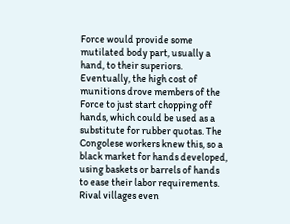Force would provide some mutilated body part, usually a hand, to their superiors. Eventually, the high cost of munitions drove members of the Force to just start chopping off hands, which could be used as a substitute for rubber quotas. The Congolese workers knew this, so a black market for hands developed, using baskets or barrels of hands to ease their labor requirements. Rival villages even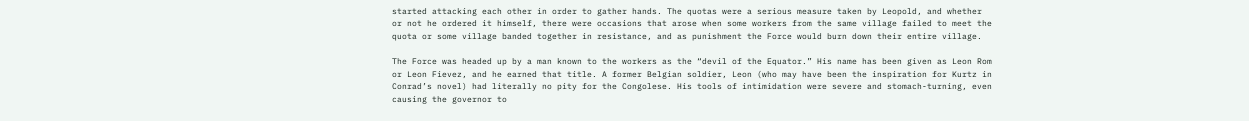started attacking each other in order to gather hands. The quotas were a serious measure taken by Leopold, and whether or not he ordered it himself, there were occasions that arose when some workers from the same village failed to meet the quota or some village banded together in resistance, and as punishment the Force would burn down their entire village.

The Force was headed up by a man known to the workers as the “devil of the Equator.” His name has been given as Leon Rom or Leon Fievez, and he earned that title. A former Belgian soldier, Leon (who may have been the inspiration for Kurtz in Conrad’s novel) had literally no pity for the Congolese. His tools of intimidation were severe and stomach-turning, even causing the governor to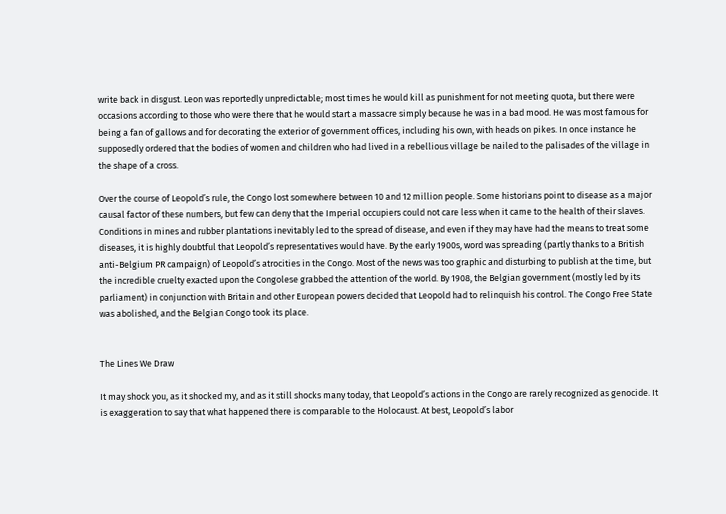write back in disgust. Leon was reportedly unpredictable; most times he would kill as punishment for not meeting quota, but there were occasions according to those who were there that he would start a massacre simply because he was in a bad mood. He was most famous for being a fan of gallows and for decorating the exterior of government offices, including his own, with heads on pikes. In once instance he supposedly ordered that the bodies of women and children who had lived in a rebellious village be nailed to the palisades of the village in the shape of a cross.

Over the course of Leopold’s rule, the Congo lost somewhere between 10 and 12 million people. Some historians point to disease as a major causal factor of these numbers, but few can deny that the Imperial occupiers could not care less when it came to the health of their slaves. Conditions in mines and rubber plantations inevitably led to the spread of disease, and even if they may have had the means to treat some diseases, it is highly doubtful that Leopold’s representatives would have. By the early 1900s, word was spreading (partly thanks to a British anti-Belgium PR campaign) of Leopold’s atrocities in the Congo. Most of the news was too graphic and disturbing to publish at the time, but the incredible cruelty exacted upon the Congolese grabbed the attention of the world. By 1908, the Belgian government (mostly led by its parliament) in conjunction with Britain and other European powers decided that Leopold had to relinquish his control. The Congo Free State was abolished, and the Belgian Congo took its place.


The Lines We Draw

It may shock you, as it shocked my, and as it still shocks many today, that Leopold’s actions in the Congo are rarely recognized as genocide. It is exaggeration to say that what happened there is comparable to the Holocaust. At best, Leopold’s labor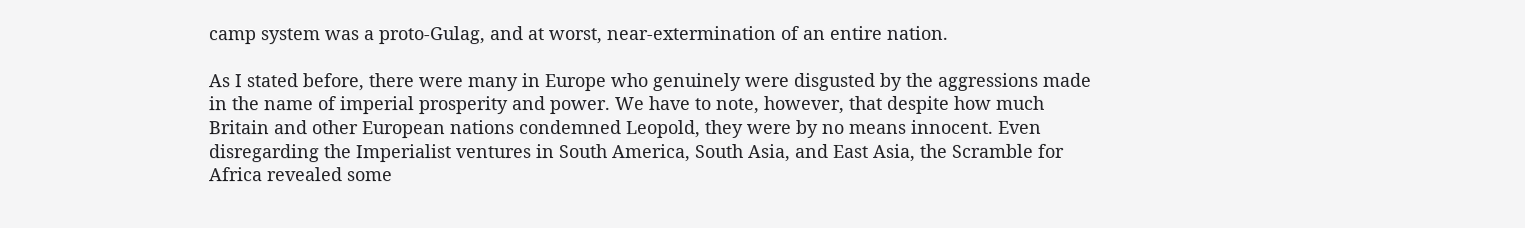camp system was a proto-Gulag, and at worst, near-extermination of an entire nation.

As I stated before, there were many in Europe who genuinely were disgusted by the aggressions made in the name of imperial prosperity and power. We have to note, however, that despite how much Britain and other European nations condemned Leopold, they were by no means innocent. Even disregarding the Imperialist ventures in South America, South Asia, and East Asia, the Scramble for Africa revealed some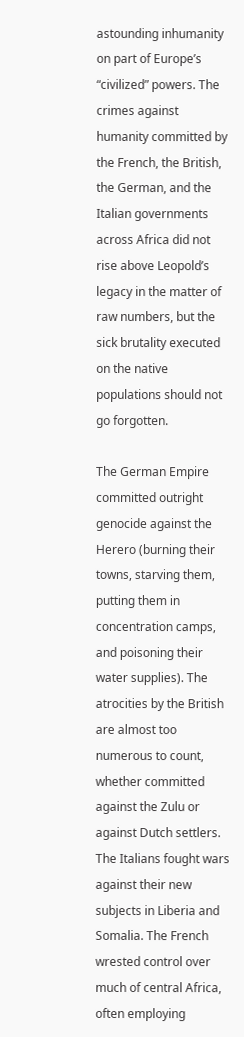astounding inhumanity on part of Europe’s “civilized” powers. The crimes against humanity committed by the French, the British, the German, and the Italian governments across Africa did not rise above Leopold’s legacy in the matter of raw numbers, but the sick brutality executed on the native populations should not go forgotten.

The German Empire committed outright genocide against the Herero (burning their towns, starving them, putting them in concentration camps, and poisoning their water supplies). The atrocities by the British are almost too numerous to count, whether committed against the Zulu or against Dutch settlers. The Italians fought wars against their new subjects in Liberia and Somalia. The French wrested control over much of central Africa, often employing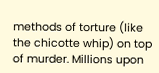methods of torture (like the chicotte whip) on top of murder. Millions upon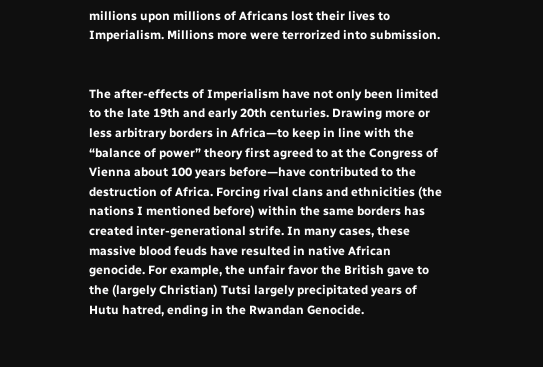millions upon millions of Africans lost their lives to Imperialism. Millions more were terrorized into submission.


The after-effects of Imperialism have not only been limited to the late 19th and early 20th centuries. Drawing more or less arbitrary borders in Africa—to keep in line with the “balance of power” theory first agreed to at the Congress of Vienna about 100 years before—have contributed to the destruction of Africa. Forcing rival clans and ethnicities (the nations I mentioned before) within the same borders has created inter-generational strife. In many cases, these massive blood feuds have resulted in native African genocide. For example, the unfair favor the British gave to the (largely Christian) Tutsi largely precipitated years of Hutu hatred, ending in the Rwandan Genocide.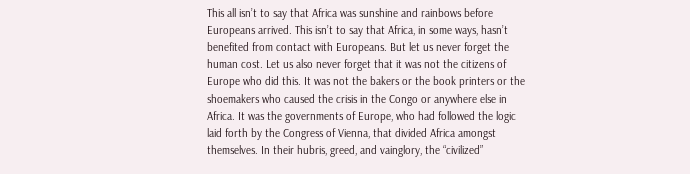This all isn’t to say that Africa was sunshine and rainbows before Europeans arrived. This isn’t to say that Africa, in some ways, hasn’t benefited from contact with Europeans. But let us never forget the human cost. Let us also never forget that it was not the citizens of Europe who did this. It was not the bakers or the book printers or the shoemakers who caused the crisis in the Congo or anywhere else in Africa. It was the governments of Europe, who had followed the logic laid forth by the Congress of Vienna, that divided Africa amongst themselves. In their hubris, greed, and vainglory, the “civilized”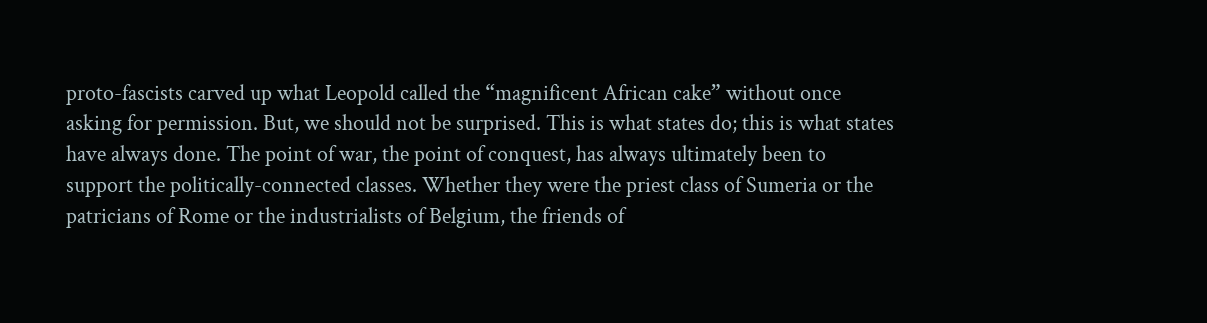proto-fascists carved up what Leopold called the “magnificent African cake” without once asking for permission. But, we should not be surprised. This is what states do; this is what states have always done. The point of war, the point of conquest, has always ultimately been to support the politically-connected classes. Whether they were the priest class of Sumeria or the patricians of Rome or the industrialists of Belgium, the friends of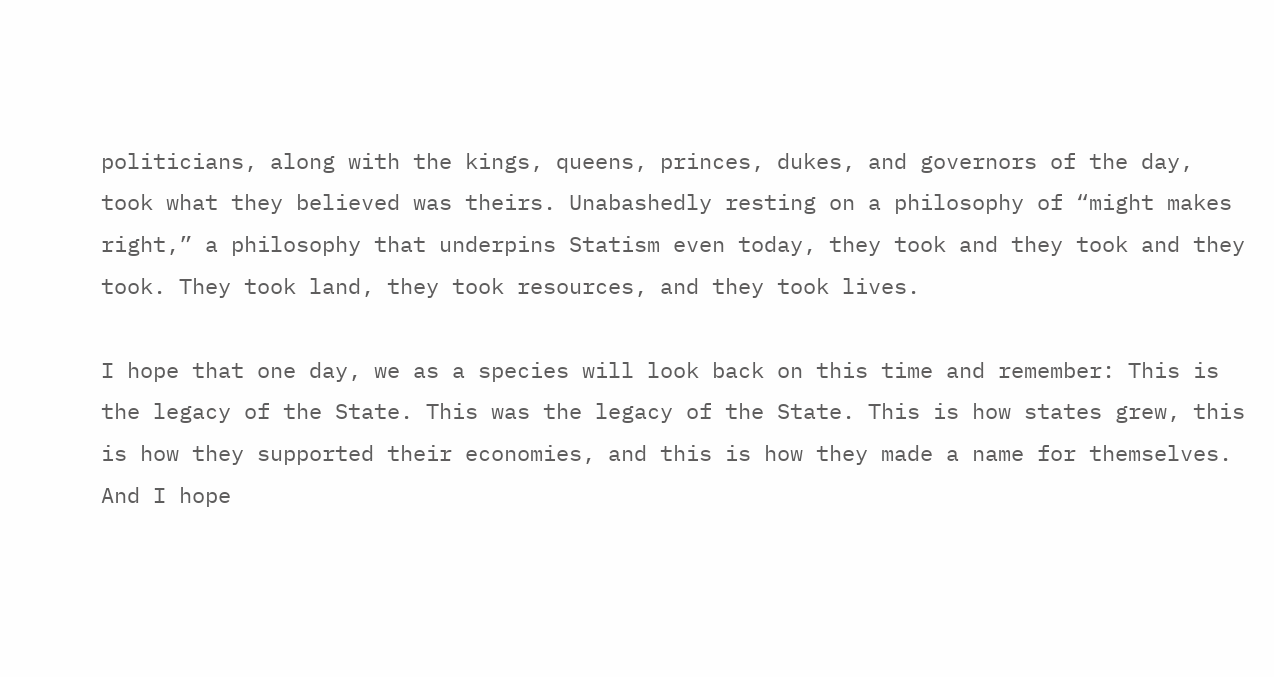politicians, along with the kings, queens, princes, dukes, and governors of the day, took what they believed was theirs. Unabashedly resting on a philosophy of “might makes right,” a philosophy that underpins Statism even today, they took and they took and they took. They took land, they took resources, and they took lives.

I hope that one day, we as a species will look back on this time and remember: This is the legacy of the State. This was the legacy of the State. This is how states grew, this is how they supported their economies, and this is how they made a name for themselves. And I hope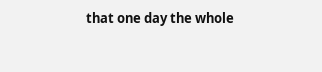that one day the whole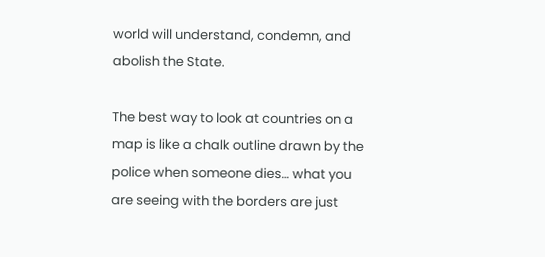world will understand, condemn, and abolish the State.

The best way to look at countries on a map is like a chalk outline drawn by the police when someone dies… what you are seeing with the borders are just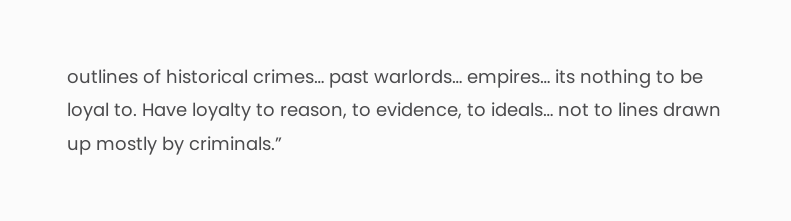outlines of historical crimes… past warlords… empires… its nothing to be loyal to. Have loyalty to reason, to evidence, to ideals… not to lines drawn up mostly by criminals.”